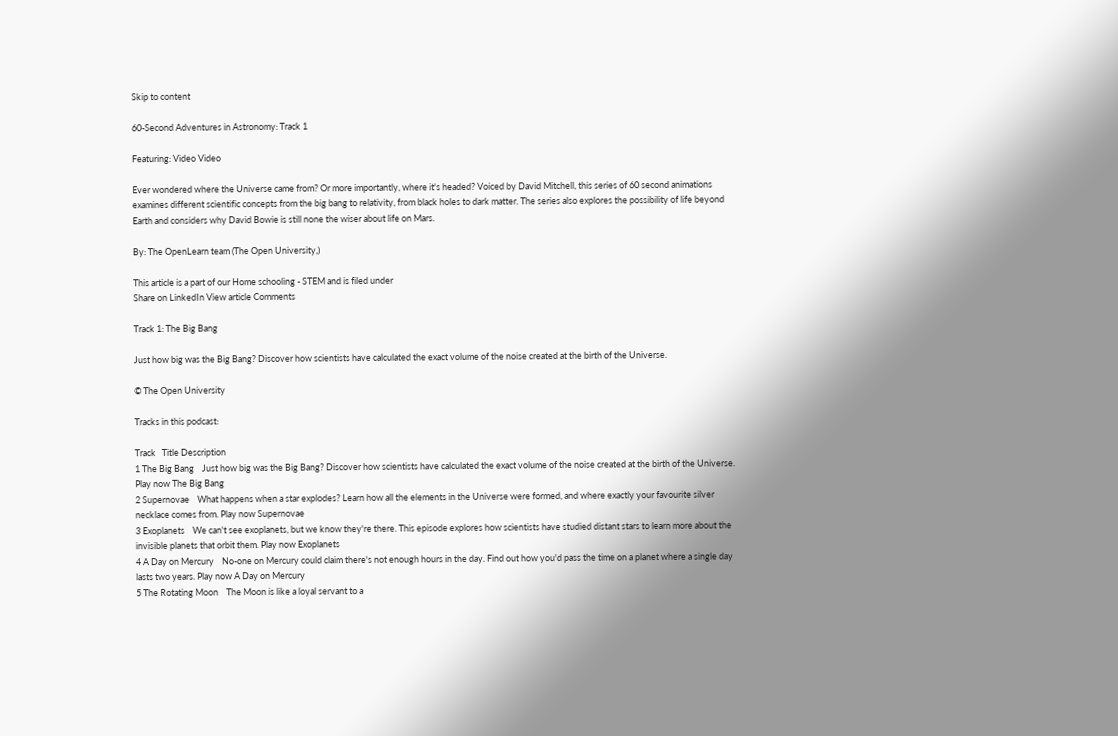Skip to content

60-Second Adventures in Astronomy: Track 1

Featuring: Video Video

Ever wondered where the Universe came from? Or more importantly, where it's headed? Voiced by David Mitchell, this series of 60 second animations examines different scientific concepts from the big bang to relativity, from black holes to dark matter. The series also explores the possibility of life beyond Earth and considers why David Bowie is still none the wiser about life on Mars.

By: The OpenLearn team (The Open University,)

This article is a part of our Home schooling - STEM and is filed under
Share on LinkedIn View article Comments

Track 1: The Big Bang

Just how big was the Big Bang? Discover how scientists have calculated the exact volume of the noise created at the birth of the Universe.

© The Open University

Tracks in this podcast:

Track   Title Description
1 The Big Bang    Just how big was the Big Bang? Discover how scientists have calculated the exact volume of the noise created at the birth of the Universe. Play now The Big Bang
2 Supernovae    What happens when a star explodes? Learn how all the elements in the Universe were formed, and where exactly your favourite silver necklace comes from. Play now Supernovae
3 Exoplanets    We can't see exoplanets, but we know they're there. This episode explores how scientists have studied distant stars to learn more about the invisible planets that orbit them. Play now Exoplanets
4 A Day on Mercury    No-one on Mercury could claim there's not enough hours in the day. Find out how you'd pass the time on a planet where a single day lasts two years. Play now A Day on Mercury
5 The Rotating Moon    The Moon is like a loyal servant to a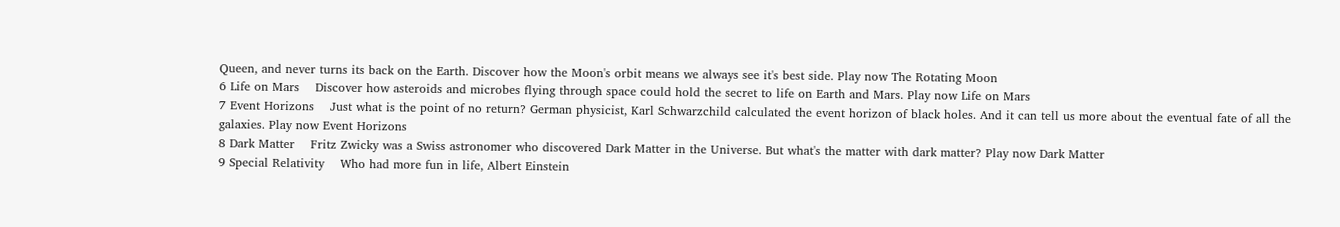Queen, and never turns its back on the Earth. Discover how the Moon's orbit means we always see it's best side. Play now The Rotating Moon
6 Life on Mars    Discover how asteroids and microbes flying through space could hold the secret to life on Earth and Mars. Play now Life on Mars
7 Event Horizons    Just what is the point of no return? German physicist, Karl Schwarzchild calculated the event horizon of black holes. And it can tell us more about the eventual fate of all the galaxies. Play now Event Horizons
8 Dark Matter    Fritz Zwicky was a Swiss astronomer who discovered Dark Matter in the Universe. But what's the matter with dark matter? Play now Dark Matter
9 Special Relativity    Who had more fun in life, Albert Einstein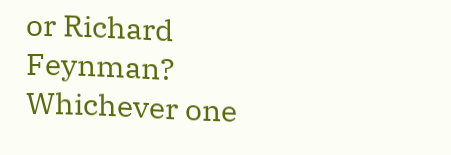or Richard Feynman? Whichever one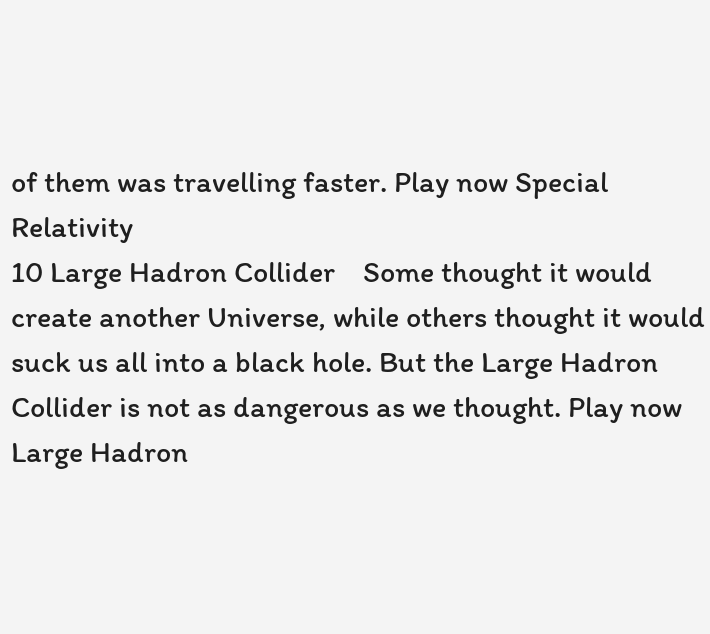of them was travelling faster. Play now Special Relativity
10 Large Hadron Collider    Some thought it would create another Universe, while others thought it would suck us all into a black hole. But the Large Hadron Collider is not as dangerous as we thought. Play now Large Hadron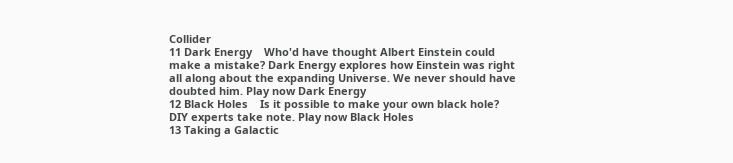Collider
11 Dark Energy    Who'd have thought Albert Einstein could make a mistake? Dark Energy explores how Einstein was right all along about the expanding Universe. We never should have doubted him. Play now Dark Energy
12 Black Holes    Is it possible to make your own black hole? DIY experts take note. Play now Black Holes
13 Taking a Galactic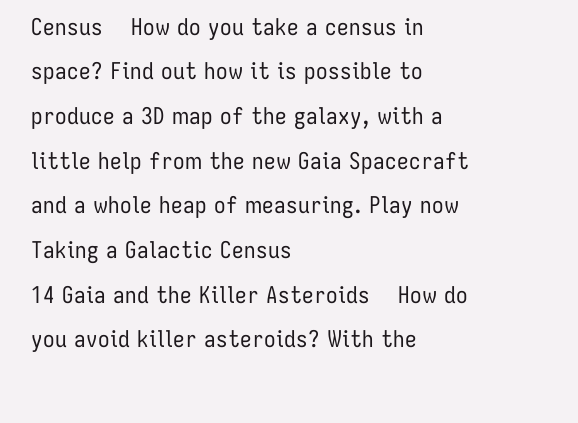Census    How do you take a census in space? Find out how it is possible to produce a 3D map of the galaxy, with a little help from the new Gaia Spacecraft and a whole heap of measuring. Play now Taking a Galactic Census
14 Gaia and the Killer Asteroids    How do you avoid killer asteroids? With the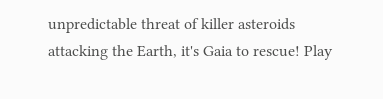unpredictable threat of killer asteroids attacking the Earth, it's Gaia to rescue! Play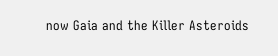now Gaia and the Killer Asteroids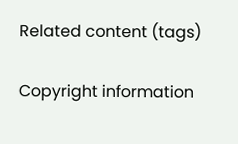Related content (tags)

Copyright information